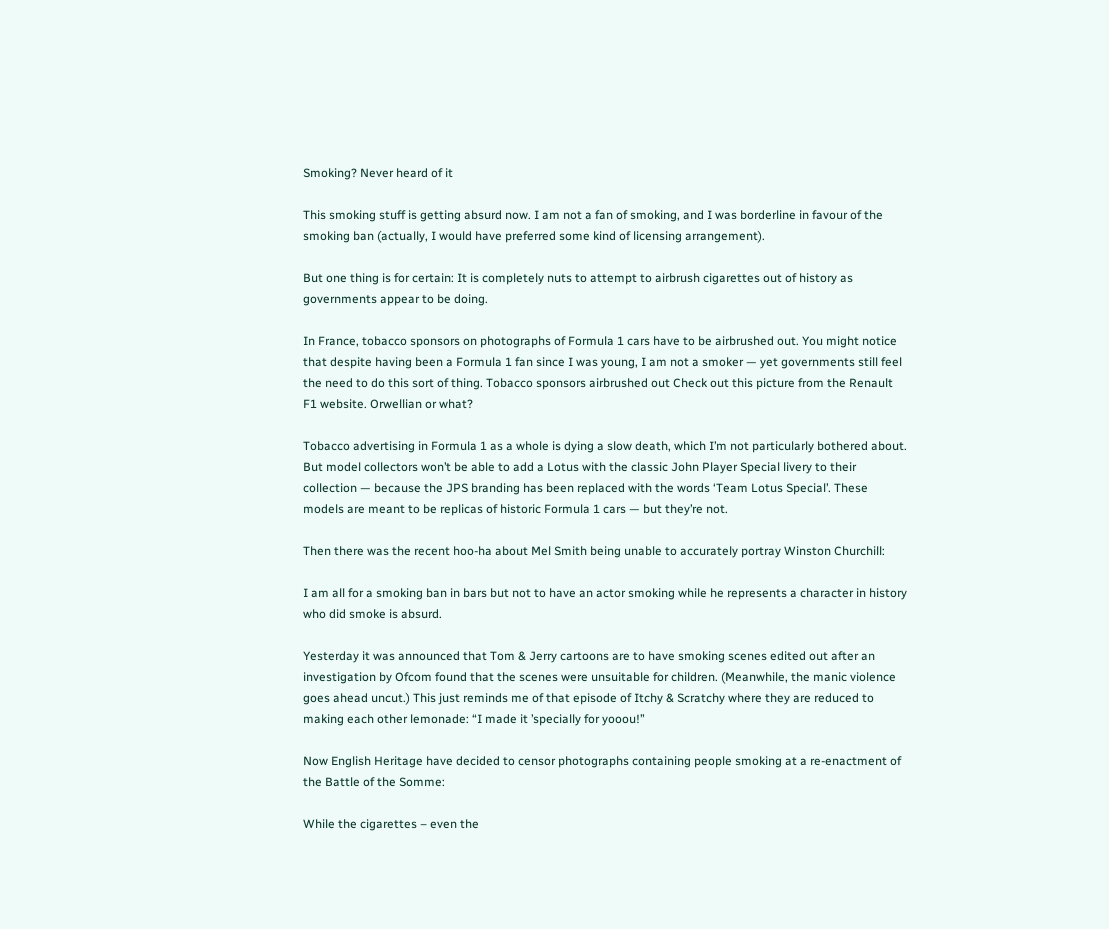Smoking? Never heard of it

This smoking stuff is getting absurd now. I am not a fan of smoking, and I was borderline in favour of the smoking ban (actually, I would have preferred some kind of licensing arrangement).

But one thing is for certain: It is completely nuts to attempt to airbrush cigarettes out of history as governments appear to be doing.

In France, tobacco sponsors on photographs of Formula 1 cars have to be airbrushed out. You might notice that despite having been a Formula 1 fan since I was young, I am not a smoker — yet governments still feel the need to do this sort of thing. Tobacco sponsors airbrushed out Check out this picture from the Renault F1 website. Orwellian or what?

Tobacco advertising in Formula 1 as a whole is dying a slow death, which I’m not particularly bothered about. But model collectors won’t be able to add a Lotus with the classic John Player Special livery to their collection — because the JPS branding has been replaced with the words ‘Team Lotus Special’. These models are meant to be replicas of historic Formula 1 cars — but they’re not.

Then there was the recent hoo-ha about Mel Smith being unable to accurately portray Winston Churchill:

I am all for a smoking ban in bars but not to have an actor smoking while he represents a character in history who did smoke is absurd.

Yesterday it was announced that Tom & Jerry cartoons are to have smoking scenes edited out after an investigation by Ofcom found that the scenes were unsuitable for children. (Meanwhile, the manic violence goes ahead uncut.) This just reminds me of that episode of Itchy & Scratchy where they are reduced to making each other lemonade: “I made it ’specially for yooou!”

Now English Heritage have decided to censor photographs containing people smoking at a re-enactment of the Battle of the Somme:

While the cigarettes – even the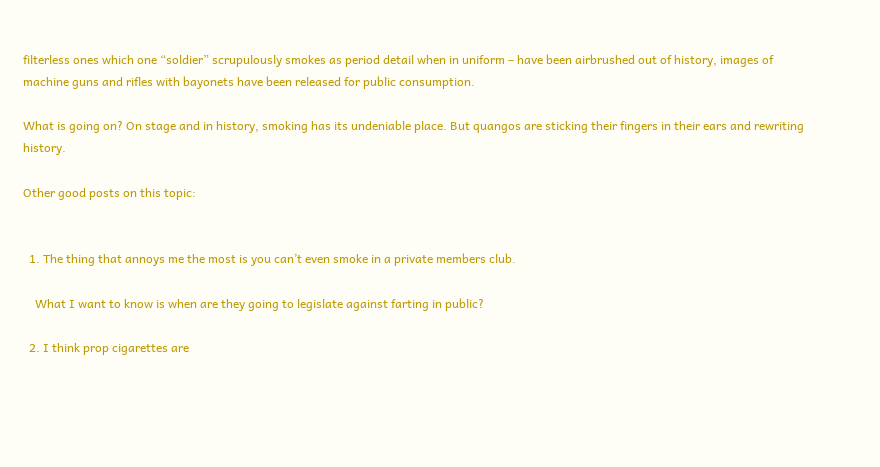filterless ones which one “soldier” scrupulously smokes as period detail when in uniform – have been airbrushed out of history, images of machine guns and rifles with bayonets have been released for public consumption.

What is going on? On stage and in history, smoking has its undeniable place. But quangos are sticking their fingers in their ears and rewriting history.

Other good posts on this topic:


  1. The thing that annoys me the most is you can’t even smoke in a private members club.

    What I want to know is when are they going to legislate against farting in public?

  2. I think prop cigarettes are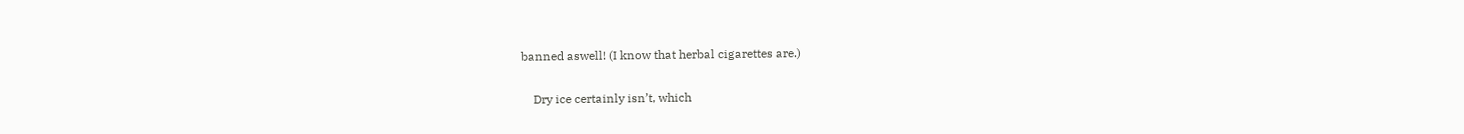banned aswell! (I know that herbal cigarettes are.)

    Dry ice certainly isn’t, which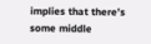implies that there’s some middle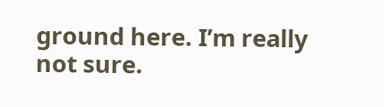ground here. I’m really not sure.